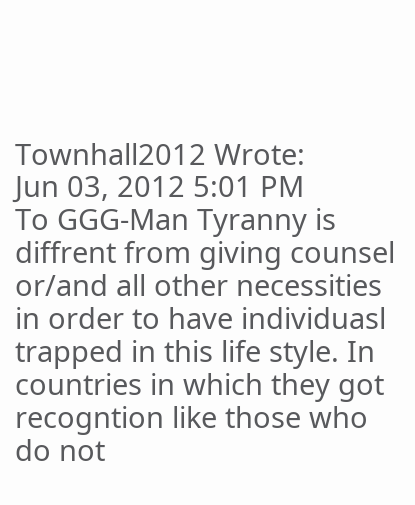Townhall2012 Wrote:
Jun 03, 2012 5:01 PM
To GGG-Man Tyranny is diffrent from giving counsel or/and all other necessities in order to have individuasl trapped in this life style. In countries in which they got recogntion like those who do not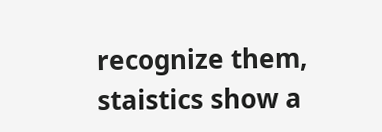recognize them, staistics show a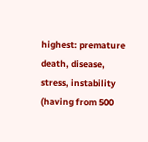highest: premature death, disease, stress, instability (having from 500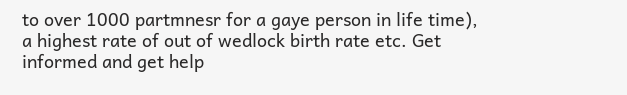to over 1000 partmnesr for a gaye person in life time), a highest rate of out of wedlock birth rate etc. Get informed and get help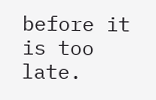before it is too late.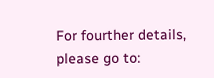For fourther details, please go to: